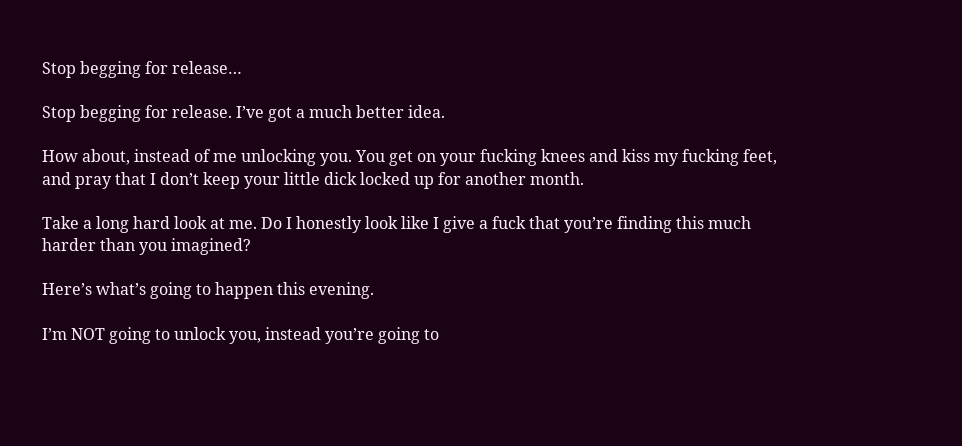Stop begging for release…

Stop begging for release. I’ve got a much better idea.

How about, instead of me unlocking you. You get on your fucking knees and kiss my fucking feet, and pray that I don’t keep your little dick locked up for another month.

Take a long hard look at me. Do I honestly look like I give a fuck that you’re finding this much harder than you imagined?

Here’s what’s going to happen this evening.

I’m NOT going to unlock you, instead you’re going to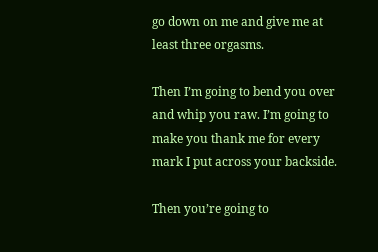go down on me and give me at least three orgasms.

Then I’m going to bend you over and whip you raw. I’m going to make you thank me for every mark I put across your backside.

Then you’re going to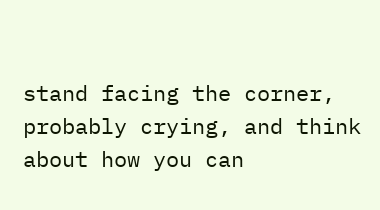stand facing the corner, probably crying, and think about how you can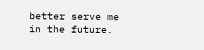better serve me in the future.